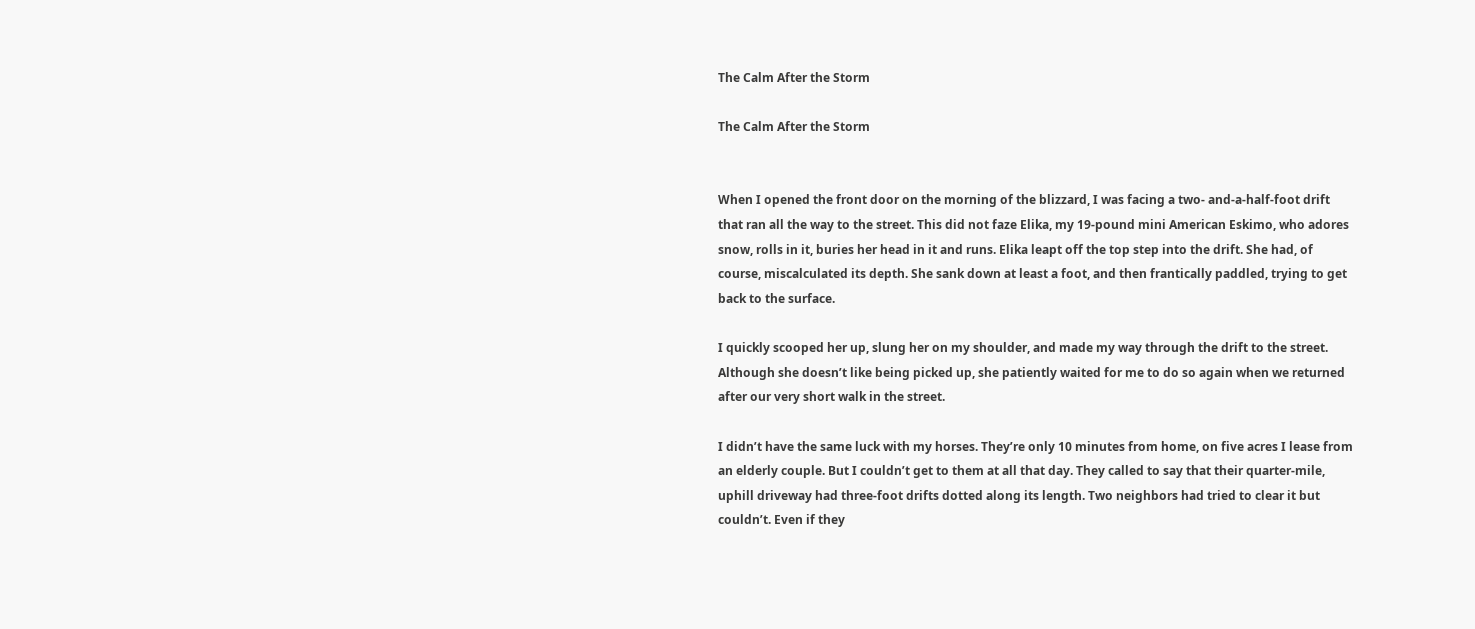The Calm After the Storm

The Calm After the Storm


When I opened the front door on the morning of the blizzard, I was facing a two- and-a-half-foot drift that ran all the way to the street. This did not faze Elika, my 19-pound mini American Eskimo, who adores snow, rolls in it, buries her head in it and runs. Elika leapt off the top step into the drift. She had, of course, miscalculated its depth. She sank down at least a foot, and then frantically paddled, trying to get back to the surface.

I quickly scooped her up, slung her on my shoulder, and made my way through the drift to the street. Although she doesn’t like being picked up, she patiently waited for me to do so again when we returned after our very short walk in the street.

I didn’t have the same luck with my horses. They’re only 10 minutes from home, on five acres I lease from an elderly couple. But I couldn’t get to them at all that day. They called to say that their quarter-mile, uphill driveway had three-foot drifts dotted along its length. Two neighbors had tried to clear it but couldn’t. Even if they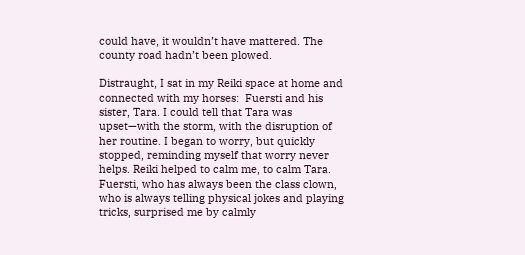could have, it wouldn’t have mattered. The county road hadn’t been plowed.

Distraught, I sat in my Reiki space at home and connected with my horses:  Fuersti and his sister, Tara. I could tell that Tara was upset—with the storm, with the disruption of her routine. I began to worry, but quickly stopped, reminding myself that worry never helps. Reiki helped to calm me, to calm Tara. Fuersti, who has always been the class clown, who is always telling physical jokes and playing tricks, surprised me by calmly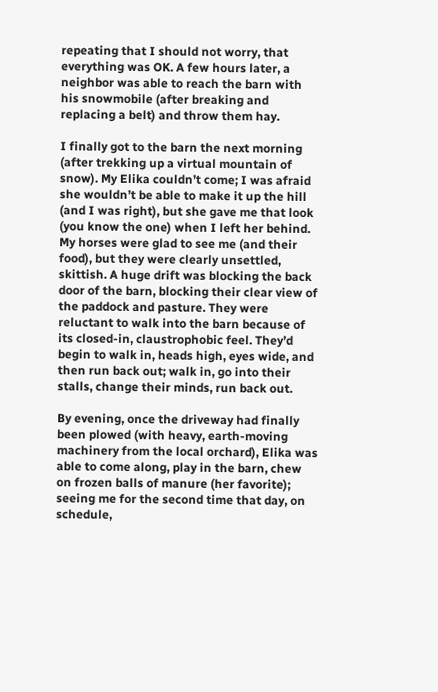repeating that I should not worry, that everything was OK. A few hours later, a neighbor was able to reach the barn with his snowmobile (after breaking and replacing a belt) and throw them hay.

I finally got to the barn the next morning (after trekking up a virtual mountain of snow). My Elika couldn’t come; I was afraid she wouldn’t be able to make it up the hill (and I was right), but she gave me that look (you know the one) when I left her behind. My horses were glad to see me (and their food), but they were clearly unsettled, skittish. A huge drift was blocking the back door of the barn, blocking their clear view of the paddock and pasture. They were reluctant to walk into the barn because of its closed-in, claustrophobic feel. They’d begin to walk in, heads high, eyes wide, and then run back out; walk in, go into their stalls, change their minds, run back out.

By evening, once the driveway had finally been plowed (with heavy, earth-moving machinery from the local orchard), Elika was able to come along, play in the barn, chew on frozen balls of manure (her favorite); seeing me for the second time that day, on schedule,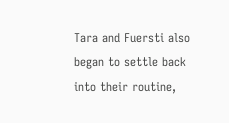Tara and Fuersti also began to settle back into their routine,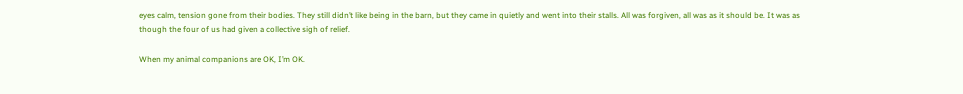eyes calm, tension gone from their bodies. They still didn’t like being in the barn, but they came in quietly and went into their stalls. All was forgiven, all was as it should be. It was as though the four of us had given a collective sigh of relief.

When my animal companions are OK, I’m OK.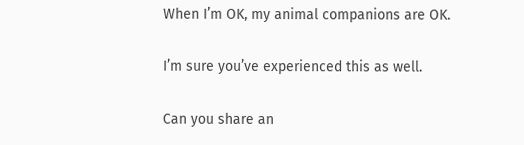When I’m OK, my animal companions are OK.

I’m sure you’ve experienced this as well.

Can you share an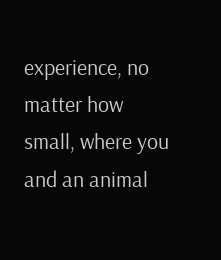experience, no matter how small, where you and an animal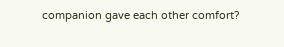companion gave each other comfort?